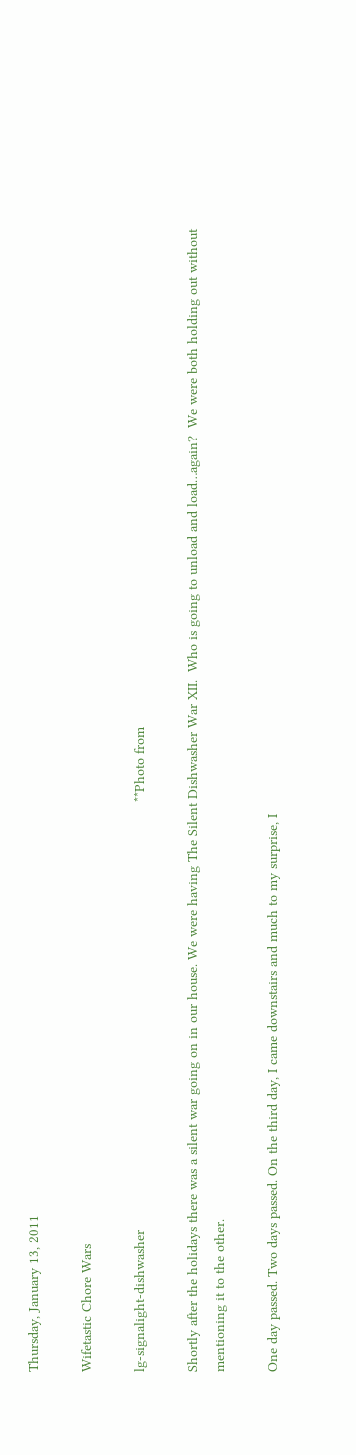Thursday, January 13, 2011

Wifetastic Chore Wars

lg-signalight-dishwasher                                                                                                           **Photo from

Shortly after the holidays there was a silent war going on in our house. We were having The Silent Dishwasher War XII.  Who is going to unload and load…again?  We were both holding out without mentioning it to the other.

One day passed. Two days passed. On the third day, I came downstairs and much to my surprise, I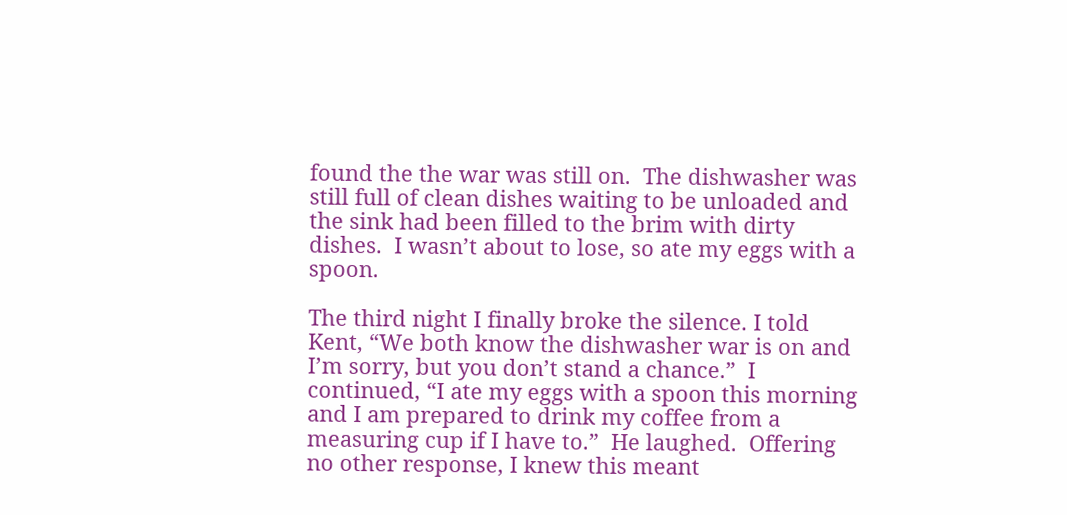found the the war was still on.  The dishwasher was still full of clean dishes waiting to be unloaded and the sink had been filled to the brim with dirty dishes.  I wasn’t about to lose, so ate my eggs with a spoon.

The third night I finally broke the silence. I told Kent, “We both know the dishwasher war is on and I’m sorry, but you don’t stand a chance.”  I continued, “I ate my eggs with a spoon this morning and I am prepared to drink my coffee from a measuring cup if I have to.”  He laughed.  Offering no other response, I knew this meant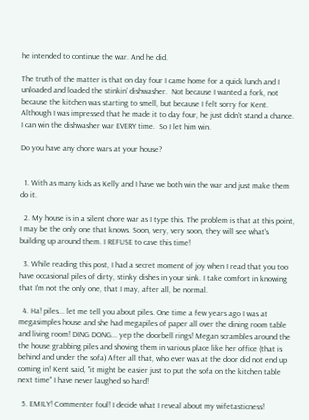he intended to continue the war. And he did.

The truth of the matter is that on day four I came home for a quick lunch and I unloaded and loaded the stinkin’ dishwasher.  Not because I wanted a fork, not because the kitchen was starting to smell, but because I felt sorry for Kent. Although I was impressed that he made it to day four, he just didn’t stand a chance. I can win the dishwasher war EVERY time.  So I let him win.

Do you have any chore wars at your house?


  1. With as many kids as Kelly and I have we both win the war and just make them do it.

  2. My house is in a silent chore war as I type this. The problem is that at this point, I may be the only one that knows. Soon, very, very soon, they will see what's building up around them. I REFUSE to cave this time!

  3. While reading this post, I had a secret moment of joy when I read that you too have occasional piles of dirty, stinky dishes in your sink. I take comfort in knowing that I'm not the only one, that I may, after all, be normal.

  4. Ha! piles... let me tell you about piles. One time a few years ago I was at megasimples house and she had megapiles of paper all over the dining room table and living room! DING DONG... yep the doorbell rings! Megan scrambles around the the house grabbing piles and shoving them in various place like her office (that is behind and under the sofa) After all that, who ever was at the door did not end up coming in! Kent said, "it might be easier just to put the sofa on the kitchen table next time" I have never laughed so hard!

  5. EMILY! Commenter foul! I decide what I reveal about my wifetasticness!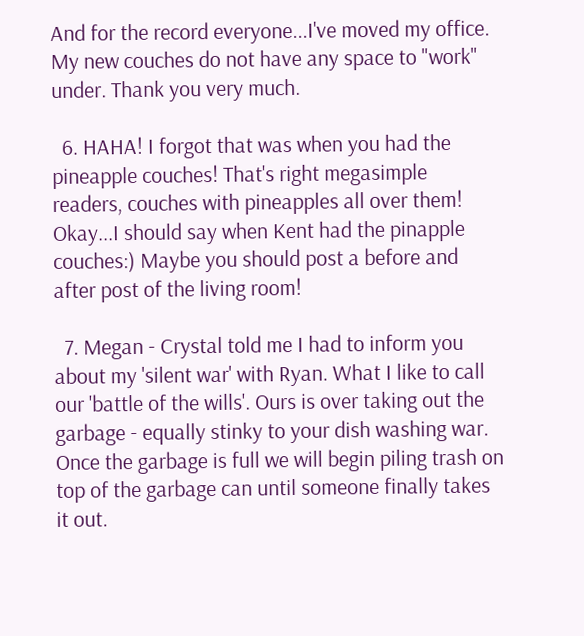And for the record everyone...I've moved my office. My new couches do not have any space to "work" under. Thank you very much.

  6. HAHA! I forgot that was when you had the pineapple couches! That's right megasimple readers, couches with pineapples all over them! Okay...I should say when Kent had the pinapple couches:) Maybe you should post a before and after post of the living room!

  7. Megan - Crystal told me I had to inform you about my 'silent war' with Ryan. What I like to call our 'battle of the wills'. Ours is over taking out the garbage - equally stinky to your dish washing war. Once the garbage is full we will begin piling trash on top of the garbage can until someone finally takes it out.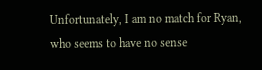Unfortunately, I am no match for Ryan, who seems to have no sense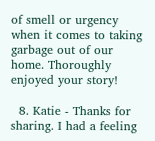of smell or urgency when it comes to taking garbage out of our home. Thoroughly enjoyed your story!

  8. Katie - Thanks for sharing. I had a feeling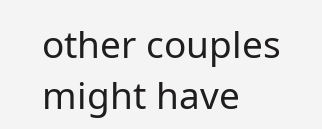other couples might have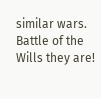similar wars. Battle of the Wills they are!